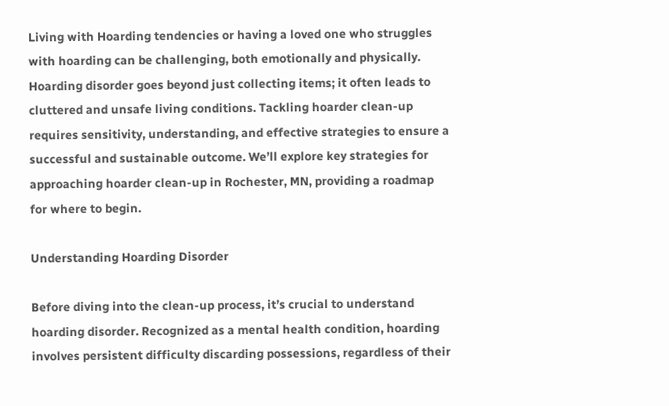Living with Hoarding tendencies or having a loved one who struggles with hoarding can be challenging, both emotionally and physically. Hoarding disorder goes beyond just collecting items; it often leads to cluttered and unsafe living conditions. Tackling hoarder clean-up requires sensitivity, understanding, and effective strategies to ensure a successful and sustainable outcome. We’ll explore key strategies for approaching hoarder clean-up in Rochester, MN, providing a roadmap for where to begin.

Understanding Hoarding Disorder

Before diving into the clean-up process, it’s crucial to understand hoarding disorder. Recognized as a mental health condition, hoarding involves persistent difficulty discarding possessions, regardless of their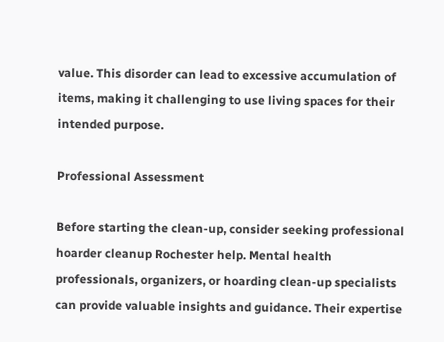value. This disorder can lead to excessive accumulation of items, making it challenging to use living spaces for their intended purpose.

Professional Assessment

Before starting the clean-up, consider seeking professional hoarder cleanup Rochester help. Mental health professionals, organizers, or hoarding clean-up specialists can provide valuable insights and guidance. Their expertise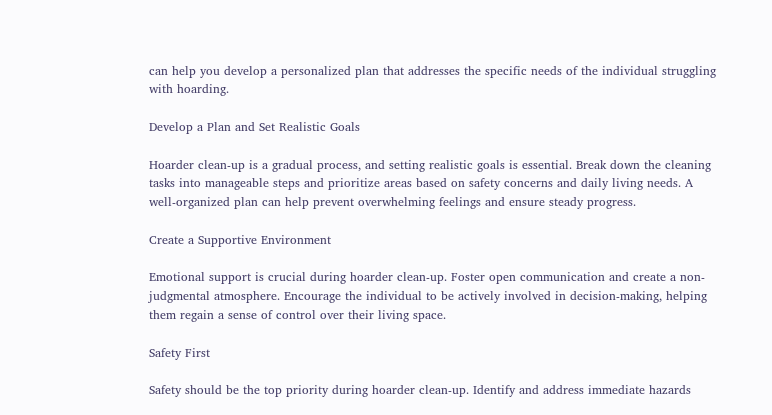can help you develop a personalized plan that addresses the specific needs of the individual struggling with hoarding.

Develop a Plan and Set Realistic Goals

Hoarder clean-up is a gradual process, and setting realistic goals is essential. Break down the cleaning tasks into manageable steps and prioritize areas based on safety concerns and daily living needs. A well-organized plan can help prevent overwhelming feelings and ensure steady progress.

Create a Supportive Environment

Emotional support is crucial during hoarder clean-up. Foster open communication and create a non-judgmental atmosphere. Encourage the individual to be actively involved in decision-making, helping them regain a sense of control over their living space.

Safety First

Safety should be the top priority during hoarder clean-up. Identify and address immediate hazards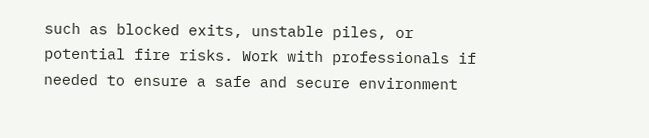such as blocked exits, unstable piles, or potential fire risks. Work with professionals if needed to ensure a safe and secure environment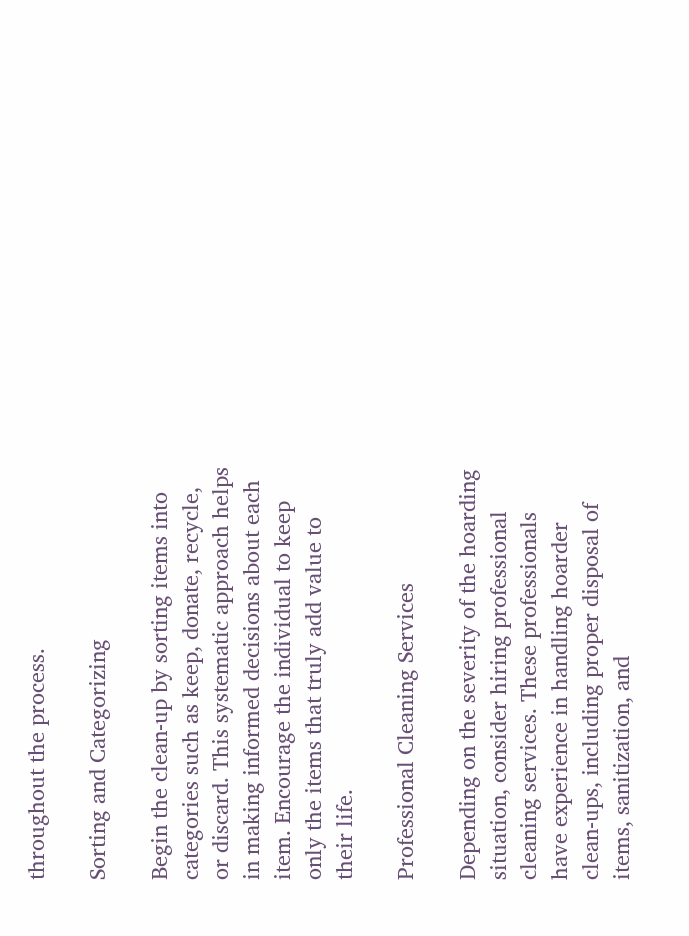throughout the process.

Sorting and Categorizing

Begin the clean-up by sorting items into categories such as keep, donate, recycle, or discard. This systematic approach helps in making informed decisions about each item. Encourage the individual to keep only the items that truly add value to their life.

Professional Cleaning Services

Depending on the severity of the hoarding situation, consider hiring professional cleaning services. These professionals have experience in handling hoarder clean-ups, including proper disposal of items, sanitization, and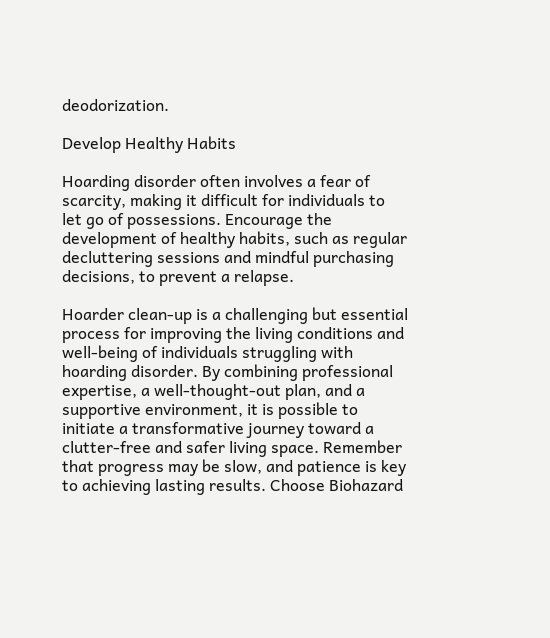deodorization.

Develop Healthy Habits

Hoarding disorder often involves a fear of scarcity, making it difficult for individuals to let go of possessions. Encourage the development of healthy habits, such as regular decluttering sessions and mindful purchasing decisions, to prevent a relapse.

Hoarder clean-up is a challenging but essential process for improving the living conditions and well-being of individuals struggling with hoarding disorder. By combining professional expertise, a well-thought-out plan, and a supportive environment, it is possible to initiate a transformative journey toward a clutter-free and safer living space. Remember that progress may be slow, and patience is key to achieving lasting results. Choose Biohazard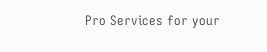Pro Services for your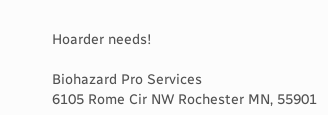Hoarder needs!

Biohazard Pro Services
6105 Rome Cir NW Rochester MN, 55901